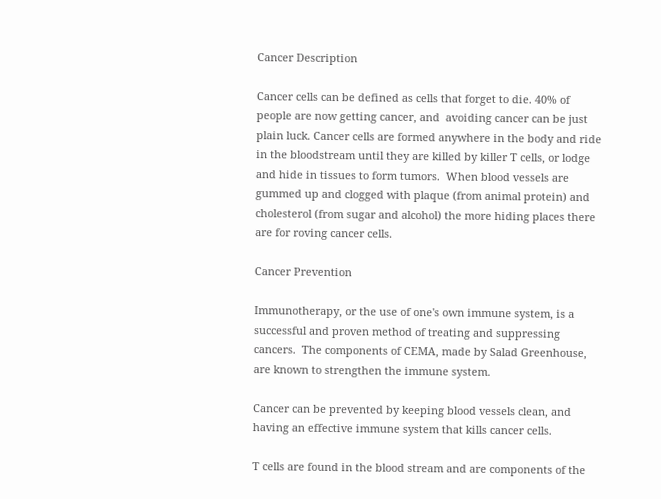Cancer Description

Cancer cells can be defined as cells that forget to die. 40% of people are now getting cancer, and  avoiding cancer can be just plain luck. Cancer cells are formed anywhere in the body and ride in the bloodstream until they are killed by killer T cells, or lodge and hide in tissues to form tumors.  When blood vessels are gummed up and clogged with plaque (from animal protein) and cholesterol (from sugar and alcohol) the more hiding places there are for roving cancer cells.

Cancer Prevention

Immunotherapy, or the use of one's own immune system, is a successful and proven method of treating and suppressing cancers.  The components of CEMA, made by Salad Greenhouse, are known to strengthen the immune system.

Cancer can be prevented by keeping blood vessels clean, and having an effective immune system that kills cancer cells.

T cells are found in the blood stream and are components of the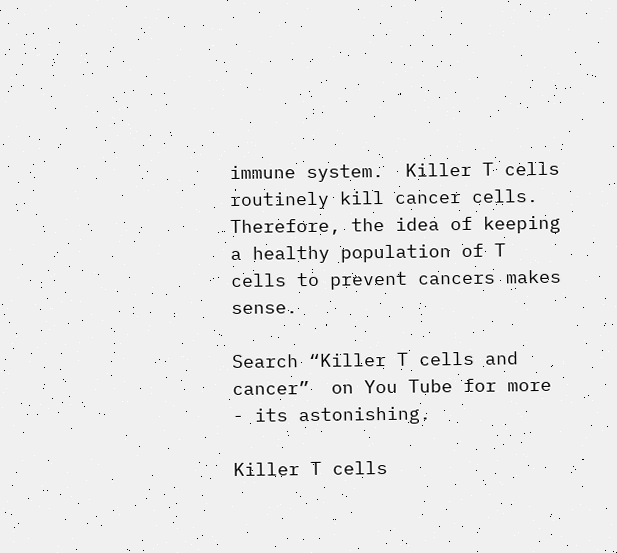immune system.  Killer T cells routinely kill cancer cells.  Therefore, the idea of keeping a healthy population of T cells to prevent cancers makes sense.

Search “Killer T cells and cancer”  on You Tube for more - its astonishing.

Killer T cells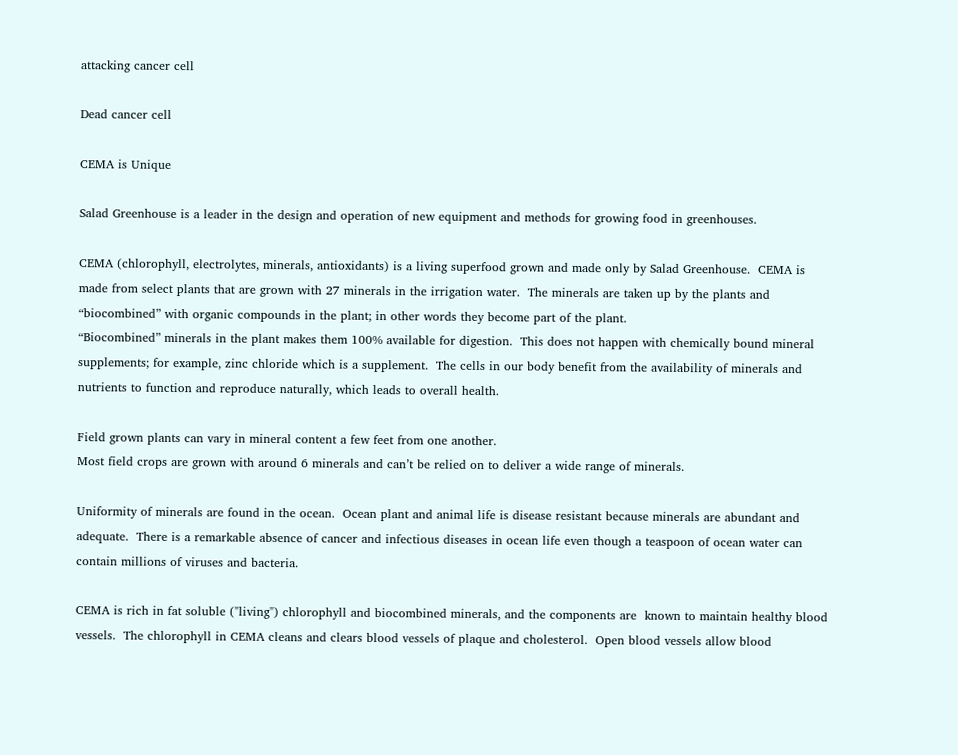attacking cancer cell

Dead cancer cell

CEMA is Unique

Salad Greenhouse is a leader in the design and operation of new equipment and methods for growing food in greenhouses.

CEMA (chlorophyll, electrolytes, minerals, antioxidants) is a living superfood grown and made only by Salad Greenhouse.  CEMA is made from select plants that are grown with 27 minerals in the irrigation water.  The minerals are taken up by the plants and “biocombined” with organic compounds in the plant; in other words they become part of the plant.
“Biocombined” minerals in the plant makes them 100% available for digestion.  This does not happen with chemically bound mineral supplements; for example, zinc chloride which is a supplement.  The cells in our body benefit from the availability of minerals and nutrients to function and reproduce naturally, which leads to overall health.

Field grown plants can vary in mineral content a few feet from one another.
Most field crops are grown with around 6 minerals and can’t be relied on to deliver a wide range of minerals.

Uniformity of minerals are found in the ocean.  Ocean plant and animal life is disease resistant because minerals are abundant and adequate.  There is a remarkable absence of cancer and infectious diseases in ocean life even though a teaspoon of ocean water can contain millions of viruses and bacteria.

CEMA is rich in fat soluble ("living") chlorophyll and biocombined minerals, and the components are  known to maintain healthy blood vessels.  The chlorophyll in CEMA cleans and clears blood vessels of plaque and cholesterol.  Open blood vessels allow blood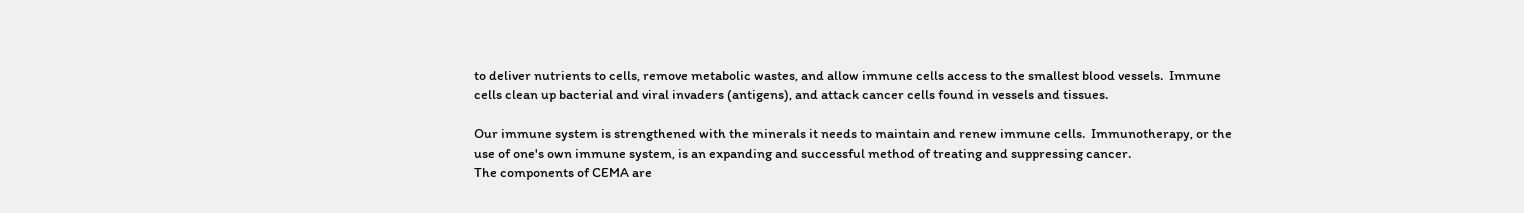to deliver nutrients to cells, remove metabolic wastes, and allow immune cells access to the smallest blood vessels.  Immune cells clean up bacterial and viral invaders (antigens), and attack cancer cells found in vessels and tissues.

Our immune system is strengthened with the minerals it needs to maintain and renew immune cells.  Immunotherapy, or the use of one's own immune system, is an expanding and successful method of treating and suppressing cancer.
The components of CEMA are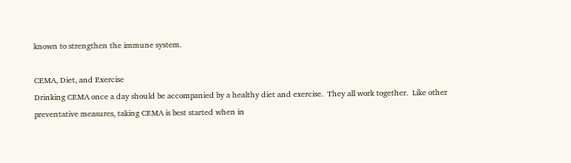known to strengthen the immune system.

CEMA, Diet, and Exercise
Drinking CEMA once a day should be accompanied by a healthy diet and exercise.  They all work together.  Like other preventative measures, taking CEMA is best started when in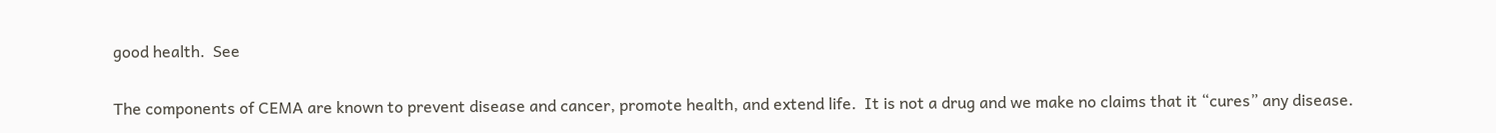good health.  See

The components of CEMA are known to prevent disease and cancer, promote health, and extend life.  It is not a drug and we make no claims that it “cures” any disease.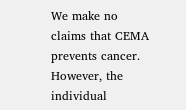We make no claims that CEMA prevents cancer.  However, the individual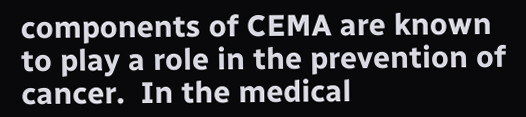components of CEMA are known to play a role in the prevention of cancer.  In the medical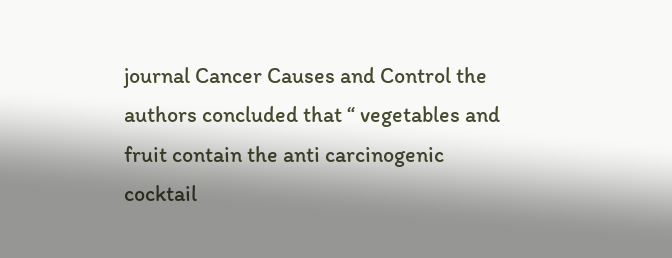journal Cancer Causes and Control the authors concluded that “ vegetables and fruit contain the anti carcinogenic cocktail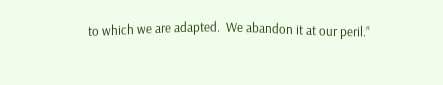to which we are adapted.  We abandon it at our peril.”